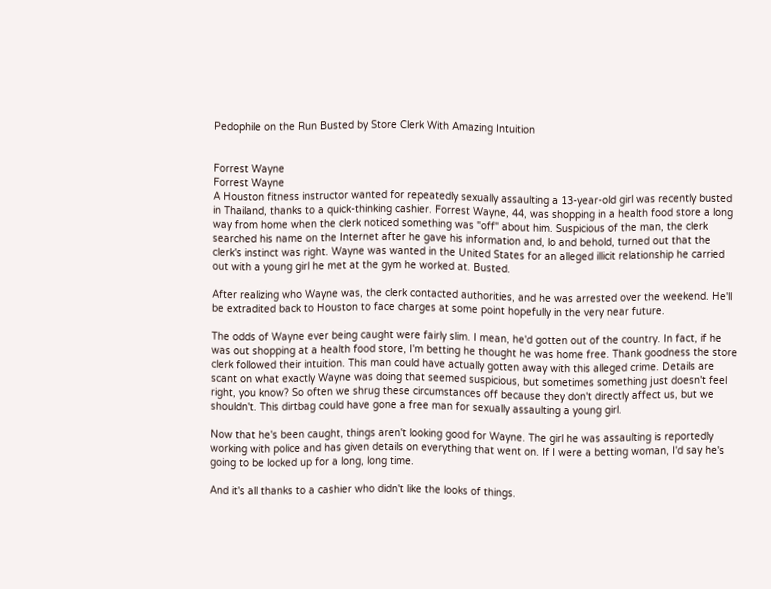Pedophile on the Run Busted by Store Clerk With Amazing Intuition


Forrest Wayne
Forrest Wayne
A Houston fitness instructor wanted for repeatedly sexually assaulting a 13-year-old girl was recently busted in Thailand, thanks to a quick-thinking cashier. Forrest Wayne, 44, was shopping in a health food store a long way from home when the clerk noticed something was "off" about him. Suspicious of the man, the clerk searched his name on the Internet after he gave his information and, lo and behold, turned out that the clerk's instinct was right. Wayne was wanted in the United States for an alleged illicit relationship he carried out with a young girl he met at the gym he worked at. Busted.

After realizing who Wayne was, the clerk contacted authorities, and he was arrested over the weekend. He'll be extradited back to Houston to face charges at some point hopefully in the very near future.

The odds of Wayne ever being caught were fairly slim. I mean, he'd gotten out of the country. In fact, if he was out shopping at a health food store, I'm betting he thought he was home free. Thank goodness the store clerk followed their intuition. This man could have actually gotten away with this alleged crime. Details are scant on what exactly Wayne was doing that seemed suspicious, but sometimes something just doesn't feel right, you know? So often we shrug these circumstances off because they don't directly affect us, but we shouldn't. This dirtbag could have gone a free man for sexually assaulting a young girl.

Now that he's been caught, things aren't looking good for Wayne. The girl he was assaulting is reportedly working with police and has given details on everything that went on. If I were a betting woman, I'd say he's going to be locked up for a long, long time.

And it's all thanks to a cashier who didn't like the looks of things.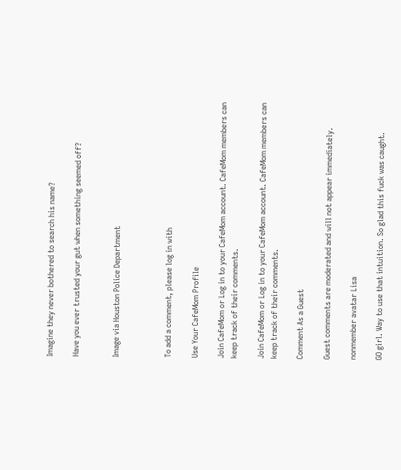Imagine they never bothered to search his name?

Have you ever trusted your gut when something seemed off?


Image via Houston Police Department



To add a comment, please log in with

Use Your CafeMom Profile

Join CafeMom or Log in to your CafeMom account. CafeMom members can keep track of their comments.

Join CafeMom or Log in to your CafeMom account. CafeMom members can keep track of their comments.

Comment As a Guest

Guest comments are moderated and will not appear immediately.

nonmember avatar Lisa

GO girl. Way to use that intuition. So glad this fuck was caught.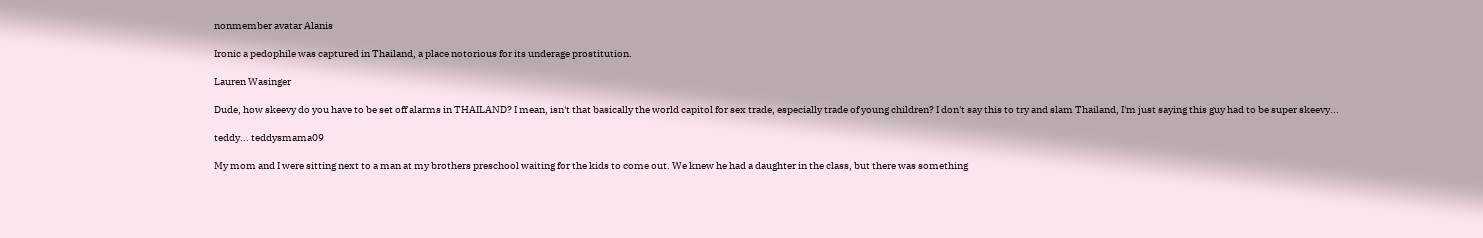nonmember avatar Alanis

Ironic a pedophile was captured in Thailand, a place notorious for its underage prostitution.

Lauren Wasinger

Dude, how skeevy do you have to be set off alarms in THAILAND? I mean, isn't that basically the world capitol for sex trade, especially trade of young children? I don't say this to try and slam Thailand, I'm just saying this guy had to be super skeevy...

teddy... teddysmama09

My mom and I were sitting next to a man at my brothers preschool waiting for the kids to come out. We knew he had a daughter in the class, but there was something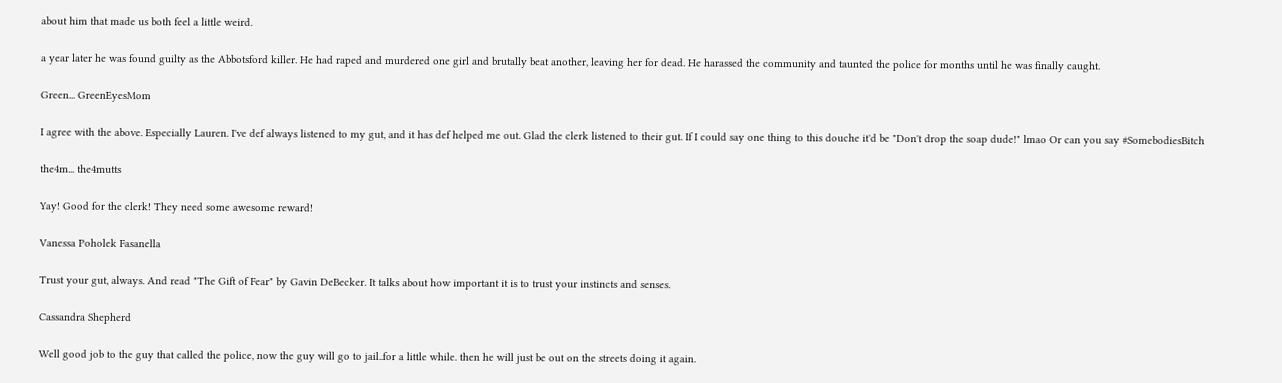about him that made us both feel a little weird.

a year later he was found guilty as the Abbotsford killer. He had raped and murdered one girl and brutally beat another, leaving her for dead. He harassed the community and taunted the police for months until he was finally caught.

Green... GreenEyesMom

I agree with the above. Especially Lauren. I've def always listened to my gut, and it has def helped me out. Glad the clerk listened to their gut. If I could say one thing to this douche it'd be "Don't drop the soap dude!" lmao Or can you say #SomebodiesBitch

the4m... the4mutts

Yay! Good for the clerk! They need some awesome reward!

Vanessa Poholek Fasanella

Trust your gut, always. And read "The Gift of Fear" by Gavin DeBecker. It talks about how important it is to trust your instincts and senses.

Cassandra Shepherd

Well good job to the guy that called the police, now the guy will go to jail..for a little while. then he will just be out on the streets doing it again.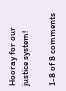Hooray for our justice system!

1-8 of 8 comments